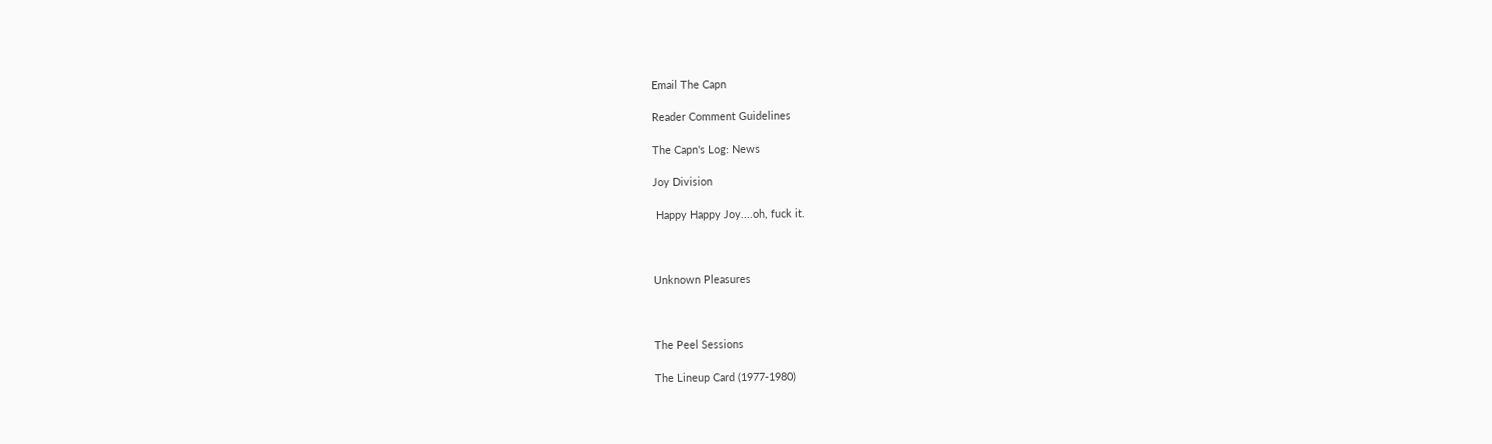Email The Capn

Reader Comment Guidelines

The Capn's Log: News

Joy Division

 Happy Happy Joy....oh, fuck it.



Unknown Pleasures



The Peel Sessions

The Lineup Card (1977-1980)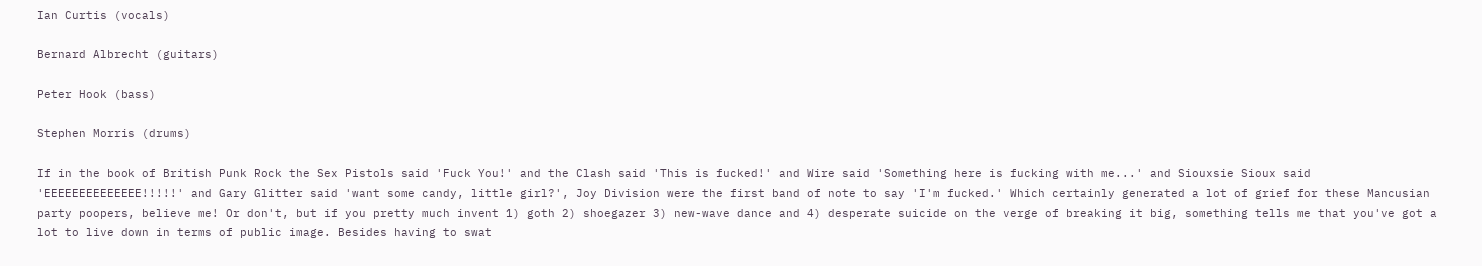Ian Curtis (vocals)

Bernard Albrecht (guitars)

Peter Hook (bass)

Stephen Morris (drums)

If in the book of British Punk Rock the Sex Pistols said 'Fuck You!' and the Clash said 'This is fucked!' and Wire said 'Something here is fucking with me...' and Siouxsie Sioux said 'EEEEEEEEEEEEEE!!!!!' and Gary Glitter said 'want some candy, little girl?', Joy Division were the first band of note to say 'I'm fucked.' Which certainly generated a lot of grief for these Mancusian party poopers, believe me! Or don't, but if you pretty much invent 1) goth 2) shoegazer 3) new-wave dance and 4) desperate suicide on the verge of breaking it big, something tells me that you've got a lot to live down in terms of public image. Besides having to swat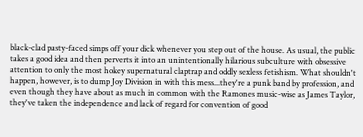black-clad pasty-faced simps off your dick whenever you step out of the house. As usual, the public takes a good idea and then perverts it into an unintentionally hilarious subculture with obsessive attention to only the most hokey supernatural claptrap and oddly sexless fetishism. What shouldn't happen, however, is to dump Joy Division in with this mess...they're a punk band by profession, and even though they have about as much in common with the Ramones music-wise as James Taylor, they've taken the independence and lack of regard for convention of good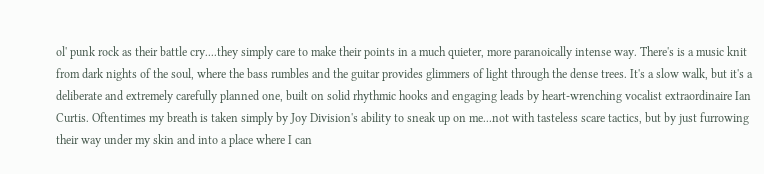ol' punk rock as their battle cry....they simply care to make their points in a much quieter, more paranoically intense way. There's is a music knit from dark nights of the soul, where the bass rumbles and the guitar provides glimmers of light through the dense trees. It's a slow walk, but it's a deliberate and extremely carefully planned one, built on solid rhythmic hooks and engaging leads by heart-wrenching vocalist extraordinaire Ian Curtis. Oftentimes my breath is taken simply by Joy Division's ability to sneak up on me...not with tasteless scare tactics, but by just furrowing their way under my skin and into a place where I can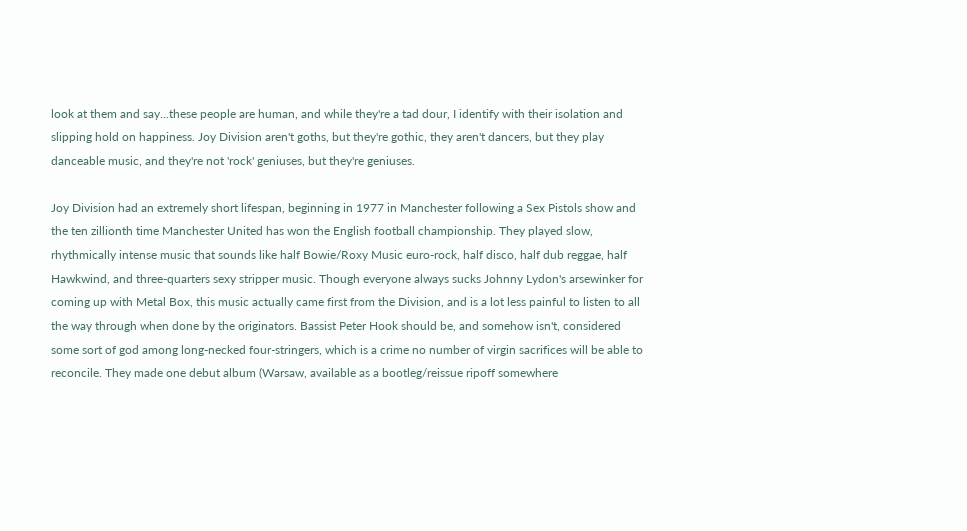look at them and say...these people are human, and while they're a tad dour, I identify with their isolation and slipping hold on happiness. Joy Division aren't goths, but they're gothic, they aren't dancers, but they play danceable music, and they're not 'rock' geniuses, but they're geniuses.

Joy Division had an extremely short lifespan, beginning in 1977 in Manchester following a Sex Pistols show and the ten zillionth time Manchester United has won the English football championship. They played slow, rhythmically intense music that sounds like half Bowie/Roxy Music euro-rock, half disco, half dub reggae, half Hawkwind, and three-quarters sexy stripper music. Though everyone always sucks Johnny Lydon's arsewinker for coming up with Metal Box, this music actually came first from the Division, and is a lot less painful to listen to all the way through when done by the originators. Bassist Peter Hook should be, and somehow isn't, considered some sort of god among long-necked four-stringers, which is a crime no number of virgin sacrifices will be able to reconcile. They made one debut album (Warsaw, available as a bootleg/reissue ripoff somewhere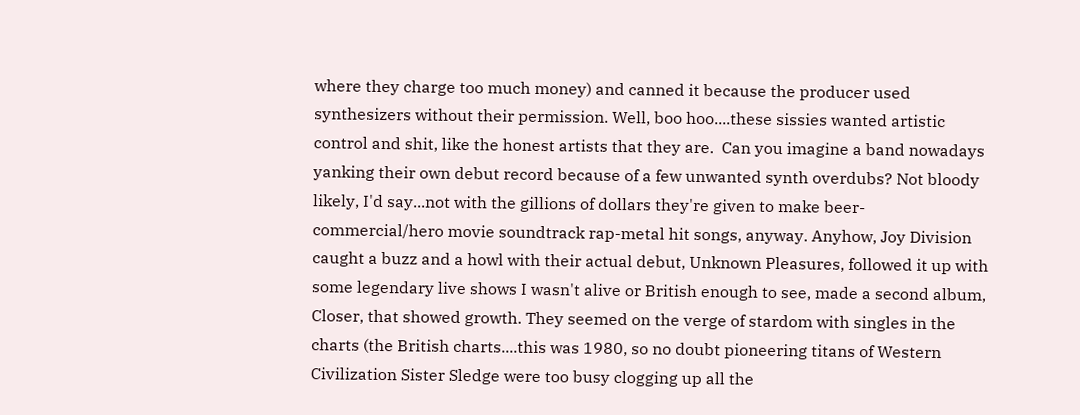where they charge too much money) and canned it because the producer used synthesizers without their permission. Well, boo hoo....these sissies wanted artistic control and shit, like the honest artists that they are.  Can you imagine a band nowadays yanking their own debut record because of a few unwanted synth overdubs? Not bloody likely, I'd say...not with the gillions of dollars they're given to make beer-commercial/hero movie soundtrack rap-metal hit songs, anyway. Anyhow, Joy Division caught a buzz and a howl with their actual debut, Unknown Pleasures, followed it up with some legendary live shows I wasn't alive or British enough to see, made a second album, Closer, that showed growth. They seemed on the verge of stardom with singles in the charts (the British charts....this was 1980, so no doubt pioneering titans of Western Civilization Sister Sledge were too busy clogging up all the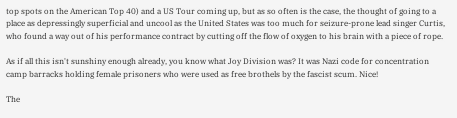top spots on the American Top 40) and a US Tour coming up, but as so often is the case, the thought of going to a place as depressingly superficial and uncool as the United States was too much for seizure-prone lead singer Curtis, who found a way out of his performance contract by cutting off the flow of oxygen to his brain with a piece of rope.

As if all this isn't sunshiny enough already, you know what Joy Division was? It was Nazi code for concentration camp barracks holding female prisoners who were used as free brothels by the fascist scum. Nice!

The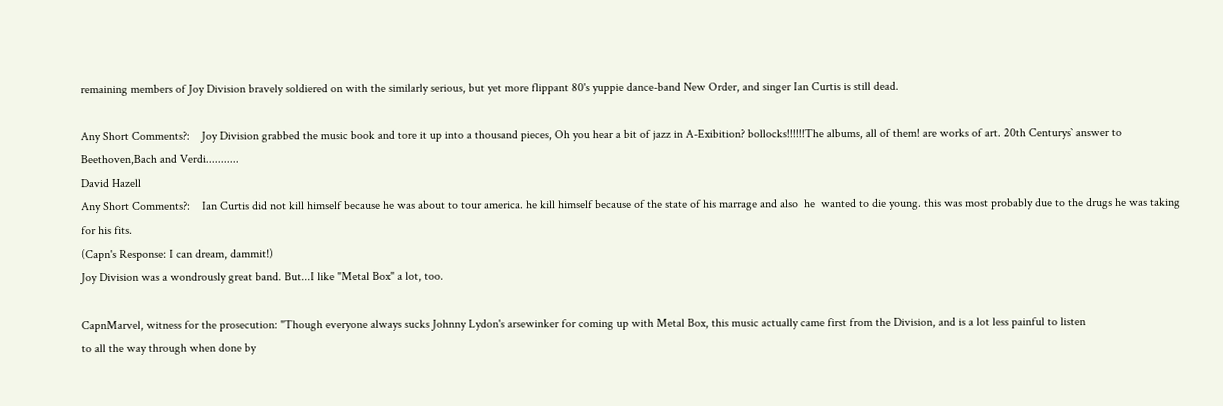remaining members of Joy Division bravely soldiered on with the similarly serious, but yet more flippant 80's yuppie dance-band New Order, and singer Ian Curtis is still dead.

Any Short Comments?:    Joy Division grabbed the music book and tore it up into a thousand pieces, Oh you hear a bit of jazz in A-Exibition? bollocks!!!!!!The albums, all of them! are works of art. 20th Centurys` answer to Beethoven,Bach and Verdi...........
David Hazell
Any Short Comments?:    Ian Curtis did not kill himself because he was about to tour america. he kill himself because of the state of his marrage and also  he  wanted to die young. this was most probably due to the drugs he was taking for his fits.
(Capn's Response: I can dream, dammit!)
Joy Division was a wondrously great band. But...I like "Metal Box" a lot, too.

CapnMarvel, witness for the prosecution: "Though everyone always sucks Johnny Lydon's arsewinker for coming up with Metal Box, this music actually came first from the Division, and is a lot less painful to listen
to all the way through when done by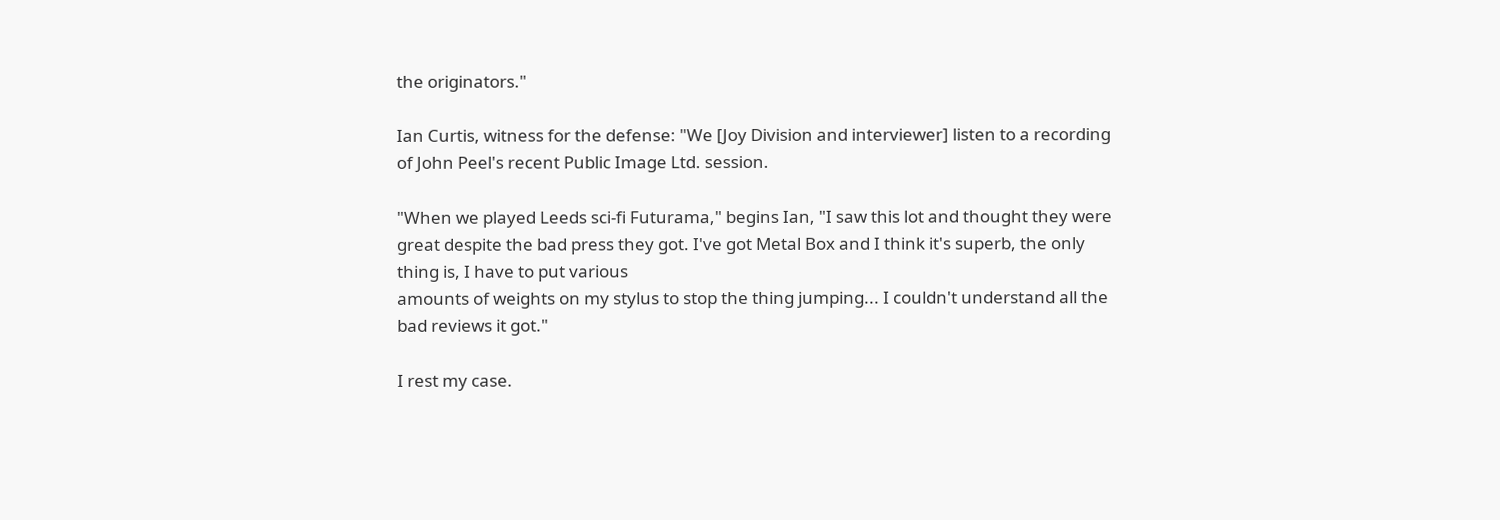the originators."

Ian Curtis, witness for the defense: "We [Joy Division and interviewer] listen to a recording of John Peel's recent Public Image Ltd. session.

"When we played Leeds sci-fi Futurama," begins Ian, "I saw this lot and thought they were great despite the bad press they got. I've got Metal Box and I think it's superb, the only thing is, I have to put various
amounts of weights on my stylus to stop the thing jumping... I couldn't understand all the bad reviews it got."

I rest my case.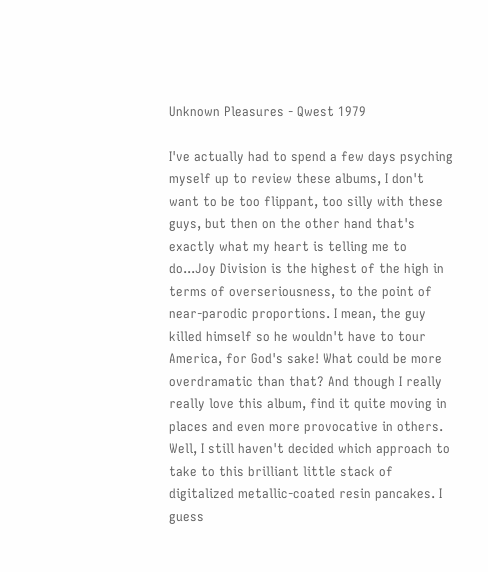Unknown Pleasures - Qwest 1979

I've actually had to spend a few days psyching myself up to review these albums, I don't want to be too flippant, too silly with these guys, but then on the other hand that's exactly what my heart is telling me to do...Joy Division is the highest of the high in terms of overseriousness, to the point of near-parodic proportions. I mean, the guy killed himself so he wouldn't have to tour America, for God's sake! What could be more overdramatic than that? And though I really really love this album, find it quite moving in places and even more provocative in others. Well, I still haven't decided which approach to take to this brilliant little stack of digitalized metallic-coated resin pancakes. I guess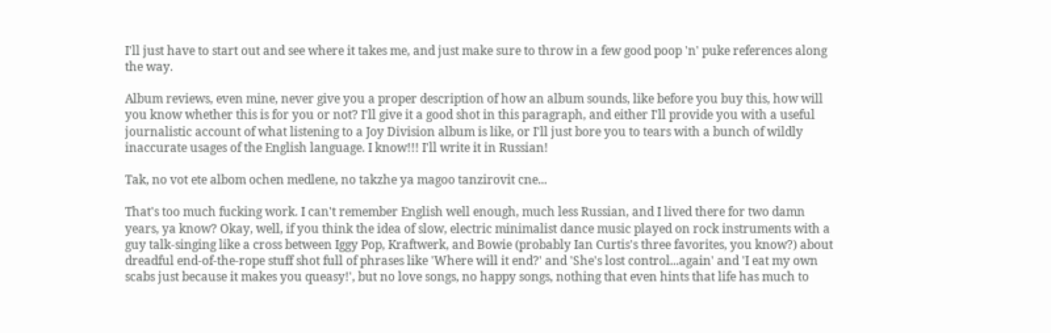I'll just have to start out and see where it takes me, and just make sure to throw in a few good poop 'n' puke references along the way.

Album reviews, even mine, never give you a proper description of how an album sounds, like before you buy this, how will you know whether this is for you or not? I'll give it a good shot in this paragraph, and either I'll provide you with a useful journalistic account of what listening to a Joy Division album is like, or I'll just bore you to tears with a bunch of wildly inaccurate usages of the English language. I know!!! I'll write it in Russian!

Tak, no vot ete albom ochen medlene, no takzhe ya magoo tanzirovit cne...

That's too much fucking work. I can't remember English well enough, much less Russian, and I lived there for two damn years, ya know? Okay, well, if you think the idea of slow, electric minimalist dance music played on rock instruments with a guy talk-singing like a cross between Iggy Pop, Kraftwerk, and Bowie (probably Ian Curtis's three favorites, you know?) about dreadful end-of-the-rope stuff shot full of phrases like 'Where will it end?' and 'She's lost control...again' and 'I eat my own scabs just because it makes you queasy!', but no love songs, no happy songs, nothing that even hints that life has much to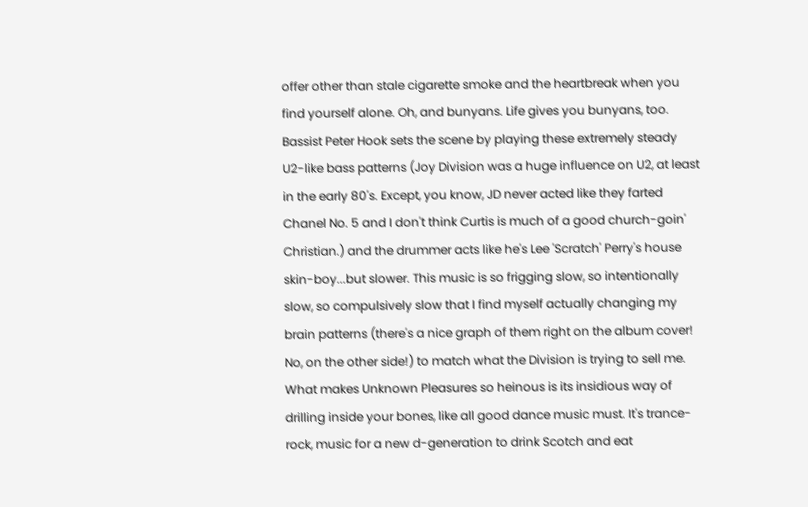offer other than stale cigarette smoke and the heartbreak when you find yourself alone. Oh, and bunyans. Life gives you bunyans, too. Bassist Peter Hook sets the scene by playing these extremely steady U2-like bass patterns (Joy Division was a huge influence on U2, at least in the early 80's. Except, you know, JD never acted like they farted Chanel No. 5 and I don't think Curtis is much of a good church-goin' Christian.) and the drummer acts like he's Lee 'Scratch' Perry's house skin-boy...but slower. This music is so frigging slow, so intentionally slow, so compulsively slow that I find myself actually changing my brain patterns (there's a nice graph of them right on the album cover! No, on the other side!) to match what the Division is trying to sell me. What makes Unknown Pleasures so heinous is its insidious way of drilling inside your bones, like all good dance music must. It's trance-rock, music for a new d-generation to drink Scotch and eat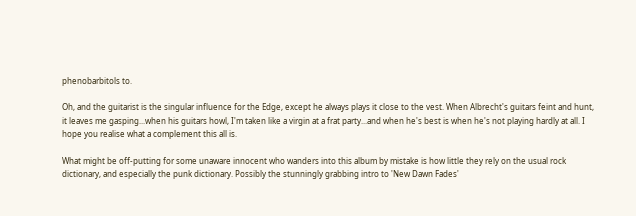phenobarbitols to.

Oh, and the guitarist is the singular influence for the Edge, except he always plays it close to the vest. When Albrecht's guitars feint and hunt, it leaves me gasping...when his guitars howl, I'm taken like a virgin at a frat party...and when he's best is when he's not playing hardly at all. I hope you realise what a complement this all is.

What might be off-putting for some unaware innocent who wanders into this album by mistake is how little they rely on the usual rock dictionary, and especially the punk dictionary. Possibly the stunningly grabbing intro to 'New Dawn Fades'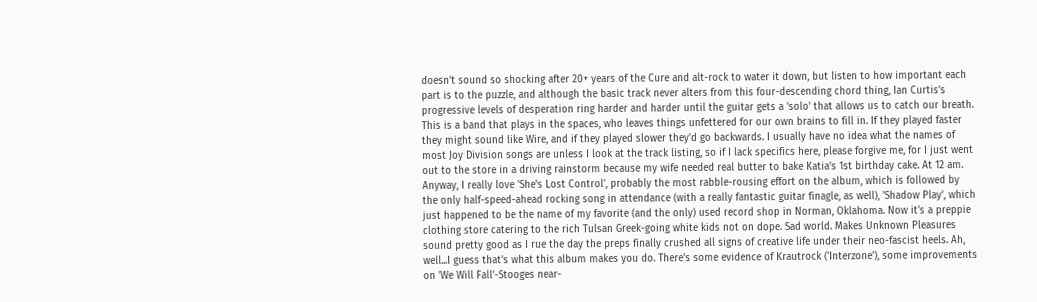doesn't sound so shocking after 20+ years of the Cure and alt-rock to water it down, but listen to how important each part is to the puzzle, and although the basic track never alters from this four-descending chord thing, Ian Curtis's progressive levels of desperation ring harder and harder until the guitar gets a 'solo' that allows us to catch our breath. This is a band that plays in the spaces, who leaves things unfettered for our own brains to fill in. If they played faster they might sound like Wire, and if they played slower they'd go backwards. I usually have no idea what the names of most Joy Division songs are unless I look at the track listing, so if I lack specifics here, please forgive me, for I just went out to the store in a driving rainstorm because my wife needed real butter to bake Katia's 1st birthday cake. At 12 am. Anyway, I really love 'She's Lost Control', probably the most rabble-rousing effort on the album, which is followed by the only half-speed-ahead rocking song in attendance (with a really fantastic guitar finagle, as well), 'Shadow Play', which just happened to be the name of my favorite (and the only) used record shop in Norman, Oklahoma. Now it's a preppie clothing store catering to the rich Tulsan Greek-going white kids not on dope. Sad world. Makes Unknown Pleasures sound pretty good as I rue the day the preps finally crushed all signs of creative life under their neo-fascist heels. Ah, well...I guess that's what this album makes you do. There's some evidence of Krautrock ('Interzone'), some improvements on 'We Will Fall'-Stooges near-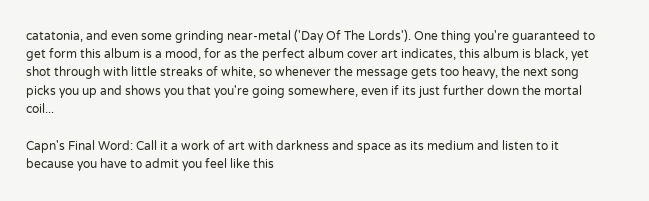catatonia, and even some grinding near-metal ('Day Of The Lords'). One thing you're guaranteed to get form this album is a mood, for as the perfect album cover art indicates, this album is black, yet shot through with little streaks of white, so whenever the message gets too heavy, the next song picks you up and shows you that you're going somewhere, even if its just further down the mortal coil...

Capn's Final Word: Call it a work of art with darkness and space as its medium and listen to it because you have to admit you feel like this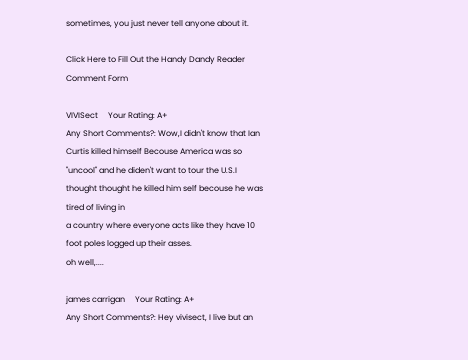sometimes, you just never tell anyone about it.

Click Here to Fill Out the Handy Dandy Reader Comment Form

VIVISect     Your Rating: A+
Any Short Comments?: Wow,I didn't know that Ian Curtis killed himself Becouse America was so "uncool" and he diden't want to tour the U.S.I thought thought he killed him self becouse he was tired of living in
a country where everyone acts like they have 10 foot poles logged up their asses.
oh well,....

james carrigan     Your Rating: A+
Any Short Comments?: Hey vivisect, I live but an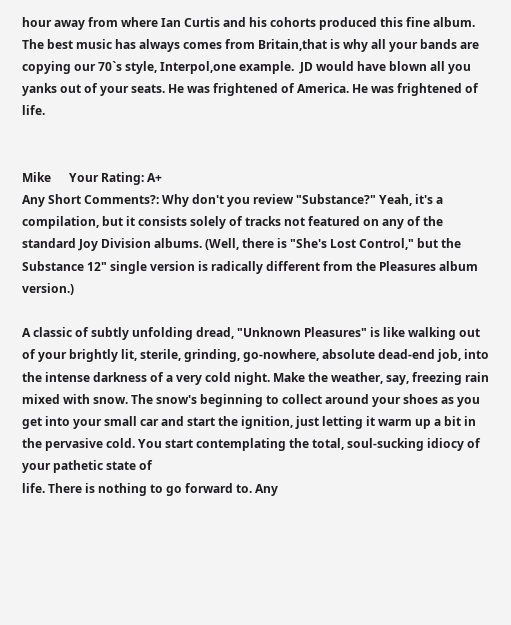hour away from where Ian Curtis and his cohorts produced this fine album. The best music has always comes from Britain,that is why all your bands are copying our 70`s style, Interpol,one example.  JD would have blown all you yanks out of your seats. He was frightened of America. He was frightened of life.


Mike      Your Rating: A+
Any Short Comments?: Why don't you review "Substance?" Yeah, it's a compilation, but it consists solely of tracks not featured on any of the standard Joy Division albums. (Well, there is "She's Lost Control," but the Substance 12" single version is radically different from the Pleasures album version.)

A classic of subtly unfolding dread, "Unknown Pleasures" is like walking out of your brightly lit, sterile, grinding, go-nowhere, absolute dead-end job, into the intense darkness of a very cold night. Make the weather, say, freezing rain mixed with snow. The snow's beginning to collect around your shoes as you get into your small car and start the ignition, just letting it warm up a bit in the pervasive cold. You start contemplating the total, soul-sucking idiocy of your pathetic state of
life. There is nothing to go forward to. Any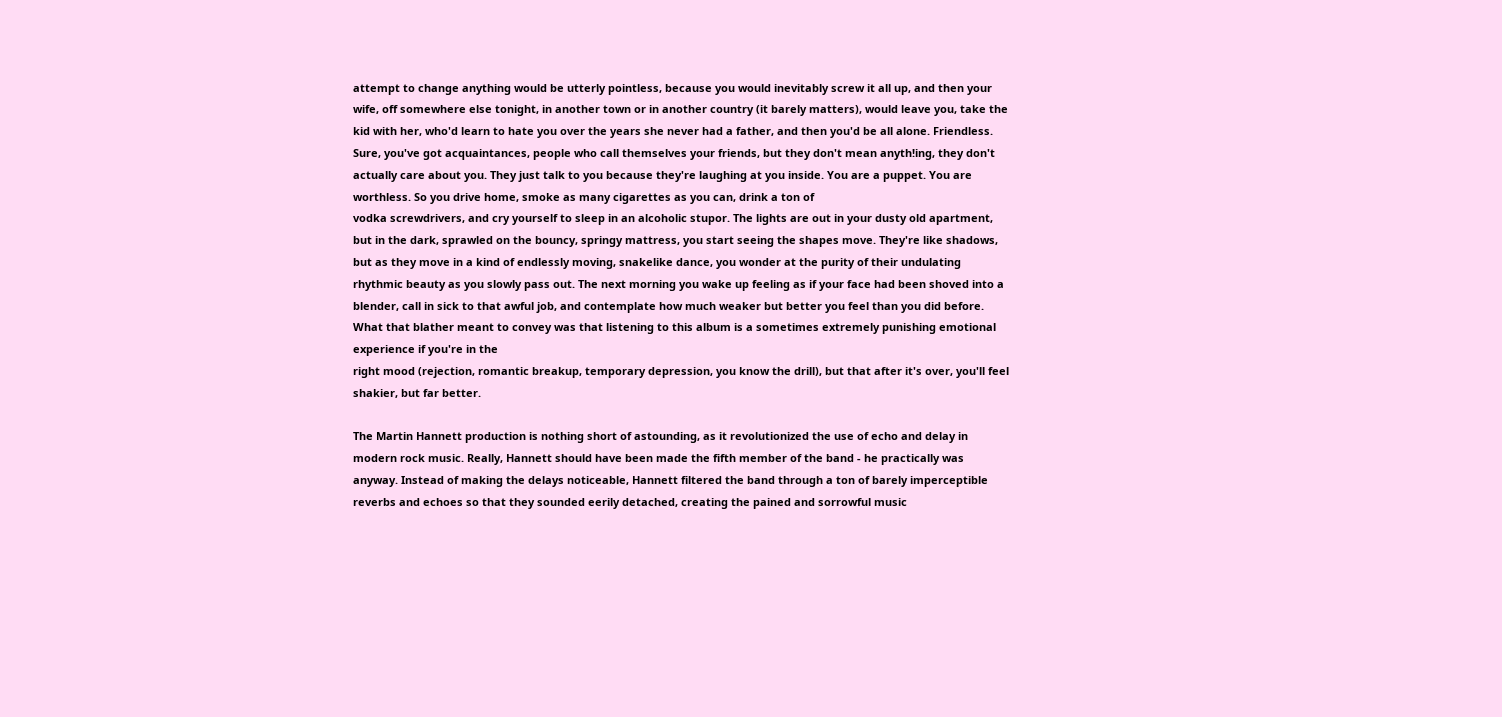attempt to change anything would be utterly pointless, because you would inevitably screw it all up, and then your wife, off somewhere else tonight, in another town or in another country (it barely matters), would leave you, take the kid with her, who'd learn to hate you over the years she never had a father, and then you'd be all alone. Friendless. Sure, you've got acquaintances, people who call themselves your friends, but they don't mean anyth!ing, they don't actually care about you. They just talk to you because they're laughing at you inside. You are a puppet. You are worthless. So you drive home, smoke as many cigarettes as you can, drink a ton of
vodka screwdrivers, and cry yourself to sleep in an alcoholic stupor. The lights are out in your dusty old apartment, but in the dark, sprawled on the bouncy, springy mattress, you start seeing the shapes move. They're like shadows, but as they move in a kind of endlessly moving, snakelike dance, you wonder at the purity of their undulating rhythmic beauty as you slowly pass out. The next morning you wake up feeling as if your face had been shoved into a blender, call in sick to that awful job, and contemplate how much weaker but better you feel than you did before. What that blather meant to convey was that listening to this album is a sometimes extremely punishing emotional experience if you're in the
right mood (rejection, romantic breakup, temporary depression, you know the drill), but that after it's over, you'll feel shakier, but far better.

The Martin Hannett production is nothing short of astounding, as it revolutionized the use of echo and delay in modern rock music. Really, Hannett should have been made the fifth member of the band - he practically was anyway. Instead of making the delays noticeable, Hannett filtered the band through a ton of barely imperceptible reverbs and echoes so that they sounded eerily detached, creating the pained and sorrowful music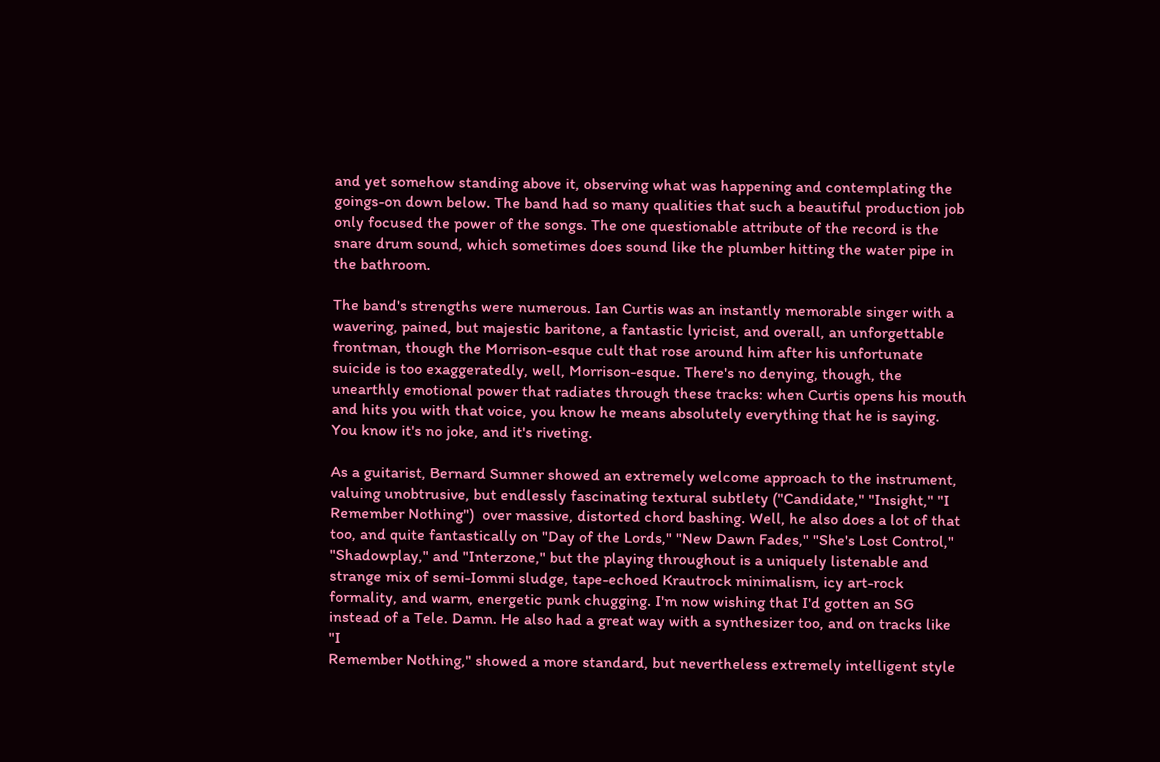and yet somehow standing above it, observing what was happening and contemplating the goings-on down below. The band had so many qualities that such a beautiful production job only focused the power of the songs. The one questionable attribute of the record is the snare drum sound, which sometimes does sound like the plumber hitting the water pipe in the bathroom.

The band's strengths were numerous. Ian Curtis was an instantly memorable singer with a wavering, pained, but majestic baritone, a fantastic lyricist, and overall, an unforgettable frontman, though the Morrison-esque cult that rose around him after his unfortunate suicide is too exaggeratedly, well, Morrison-esque. There's no denying, though, the unearthly emotional power that radiates through these tracks: when Curtis opens his mouth and hits you with that voice, you know he means absolutely everything that he is saying. You know it's no joke, and it's riveting.

As a guitarist, Bernard Sumner showed an extremely welcome approach to the instrument, valuing unobtrusive, but endlessly fascinating textural subtlety ("Candidate," "Insight," "I Remember Nothing")  over massive, distorted chord bashing. Well, he also does a lot of that too, and quite fantastically on "Day of the Lords," "New Dawn Fades," "She's Lost Control," "Shadowplay," and "Interzone," but the playing throughout is a uniquely listenable and strange mix of semi-Iommi sludge, tape-echoed Krautrock minimalism, icy art-rock formality, and warm, energetic punk chugging. I'm now wishing that I'd gotten an SG instead of a Tele. Damn. He also had a great way with a synthesizer too, and on tracks like "I
Remember Nothing," showed a more standard, but nevertheless extremely intelligent style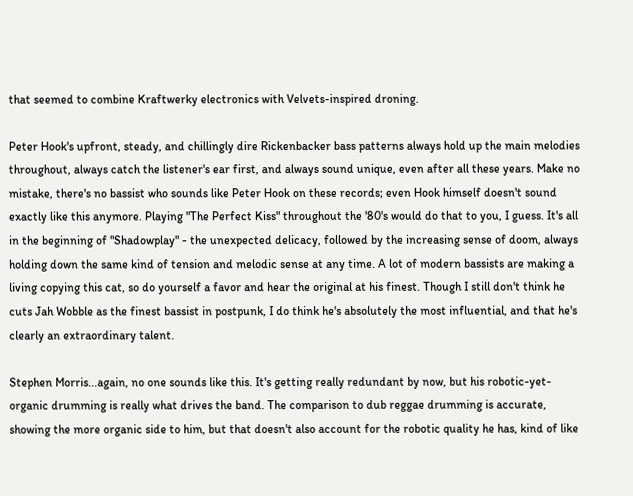that seemed to combine Kraftwerky electronics with Velvets-inspired droning.

Peter Hook's upfront, steady, and chillingly dire Rickenbacker bass patterns always hold up the main melodies throughout, always catch the listener's ear first, and always sound unique, even after all these years. Make no mistake, there's no bassist who sounds like Peter Hook on these records; even Hook himself doesn't sound exactly like this anymore. Playing "The Perfect Kiss" throughout the '80's would do that to you, I guess. It's all in the beginning of "Shadowplay" - the unexpected delicacy, followed by the increasing sense of doom, always holding down the same kind of tension and melodic sense at any time. A lot of modern bassists are making a living copying this cat, so do yourself a favor and hear the original at his finest. Though I still don't think he cuts Jah Wobble as the finest bassist in postpunk, I do think he's absolutely the most influential, and that he's clearly an extraordinary talent.

Stephen Morris...again, no one sounds like this. It's getting really redundant by now, but his robotic-yet-organic drumming is really what drives the band. The comparison to dub reggae drumming is accurate, showing the more organic side to him, but that doesn't also account for the robotic quality he has, kind of like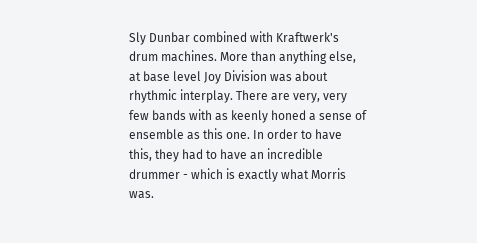Sly Dunbar combined with Kraftwerk's drum machines. More than anything else, at base level Joy Division was about rhythmic interplay. There are very, very few bands with as keenly honed a sense of ensemble as this one. In order to have this, they had to have an incredible drummer - which is exactly what Morris was.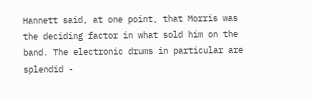Hannett said, at one point, that Morris was the deciding factor in what sold him on the band. The electronic drums in particular are splendid -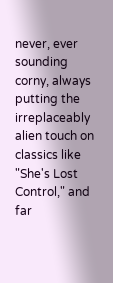never, ever sounding corny, always putting the irreplaceably alien touch on classics like "She's Lost Control," and far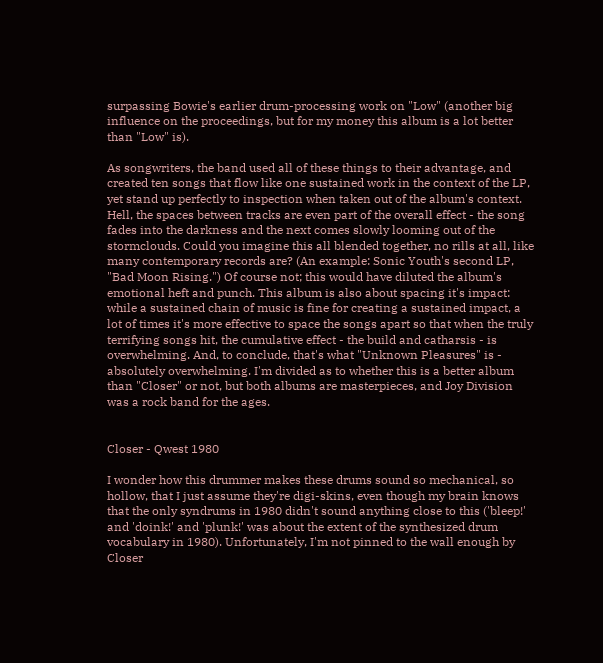surpassing Bowie's earlier drum-processing work on "Low" (another big influence on the proceedings, but for my money this album is a lot better than "Low" is).

As songwriters, the band used all of these things to their advantage, and created ten songs that flow like one sustained work in the context of the LP, yet stand up perfectly to inspection when taken out of the album's context. Hell, the spaces between tracks are even part of the overall effect - the song fades into the darkness and the next comes slowly looming out of the stormclouds. Could you imagine this all blended together, no rills at all, like many contemporary records are? (An example: Sonic Youth's second LP, "Bad Moon Rising.") Of course not; this would have diluted the album's emotional heft and punch. This album is also about spacing it's impact: while a sustained chain of music is fine for creating a sustained impact, a lot of times it's more effective to space the songs apart so that when the truly terrifying songs hit, the cumulative effect - the build and catharsis - is overwhelming. And, to conclude, that's what "Unknown Pleasures" is - absolutely overwhelming. I'm divided as to whether this is a better album than "Closer" or not, but both albums are masterpieces, and Joy Division was a rock band for the ages.


Closer - Qwest 1980

I wonder how this drummer makes these drums sound so mechanical, so hollow, that I just assume they're digi-skins, even though my brain knows that the only syndrums in 1980 didn't sound anything close to this ('bleep!' and 'doink!' and 'plunk!' was about the extent of the synthesized drum vocabulary in 1980). Unfortunately, I'm not pinned to the wall enough by Closer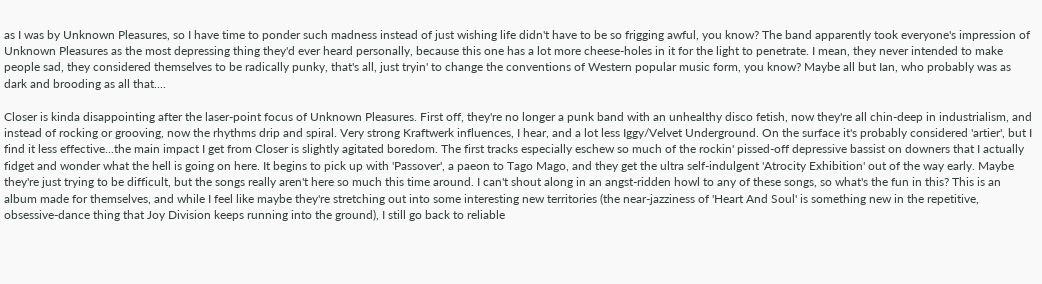as I was by Unknown Pleasures, so I have time to ponder such madness instead of just wishing life didn't have to be so frigging awful, you know? The band apparently took everyone's impression of Unknown Pleasures as the most depressing thing they'd ever heard personally, because this one has a lot more cheese-holes in it for the light to penetrate. I mean, they never intended to make people sad, they considered themselves to be radically punky, that's all, just tryin' to change the conventions of Western popular music form, you know? Maybe all but Ian, who probably was as dark and brooding as all that....

Closer is kinda disappointing after the laser-point focus of Unknown Pleasures. First off, they're no longer a punk band with an unhealthy disco fetish, now they're all chin-deep in industrialism, and instead of rocking or grooving, now the rhythms drip and spiral. Very strong Kraftwerk influences, I hear, and a lot less Iggy/Velvet Underground. On the surface it's probably considered 'artier', but I find it less effective...the main impact I get from Closer is slightly agitated boredom. The first tracks especially eschew so much of the rockin' pissed-off depressive bassist on downers that I actually fidget and wonder what the hell is going on here. It begins to pick up with 'Passover', a paeon to Tago Mago, and they get the ultra self-indulgent 'Atrocity Exhibition' out of the way early. Maybe they're just trying to be difficult, but the songs really aren't here so much this time around. I can't shout along in an angst-ridden howl to any of these songs, so what's the fun in this? This is an album made for themselves, and while I feel like maybe they're stretching out into some interesting new territories (the near-jazziness of 'Heart And Soul' is something new in the repetitive, obsessive-dance thing that Joy Division keeps running into the ground), I still go back to reliable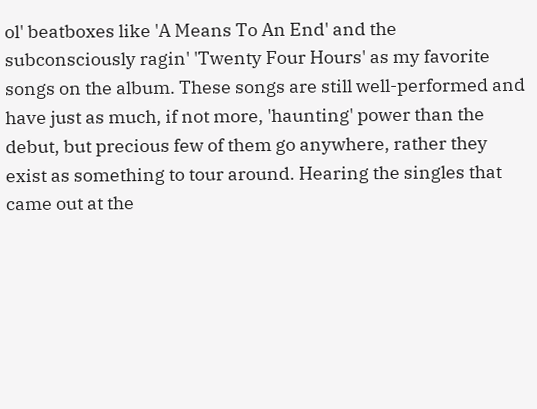ol' beatboxes like 'A Means To An End' and the subconsciously ragin' 'Twenty Four Hours' as my favorite songs on the album. These songs are still well-performed and have just as much, if not more, 'haunting' power than the debut, but precious few of them go anywhere, rather they exist as something to tour around. Hearing the singles that came out at the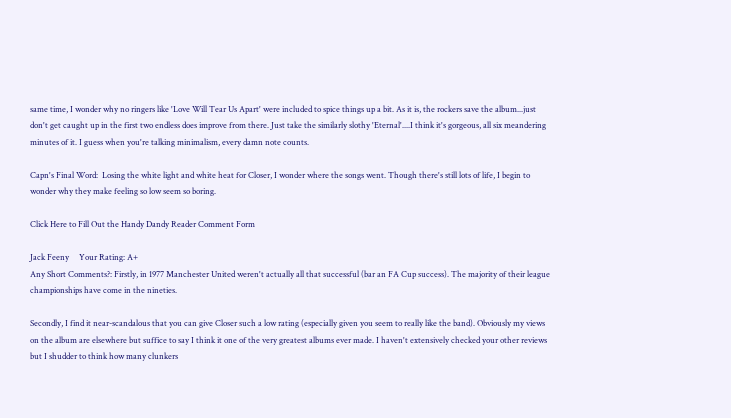same time, I wonder why no ringers like 'Love Will Tear Us Apart' were included to spice things up a bit. As it is, the rockers save the album...just don't get caught up in the first two endless does improve from there. Just take the similarly slothy 'Eternal'....I think it's gorgeous, all six meandering minutes of it. I guess when you're talking minimalism, every damn note counts.

Capn's Final Word:  Losing the white light and white heat for Closer, I wonder where the songs went. Though there's still lots of life, I begin to wonder why they make feeling so low seem so boring.

Click Here to Fill Out the Handy Dandy Reader Comment Form

Jack Feeny     Your Rating: A+
Any Short Comments?: Firstly, in 1977 Manchester United weren't actually all that successful (bar an FA Cup success). The majority of their league championships have come in the nineties.

Secondly, I find it near-scandalous that you can give Closer such a low rating (especially given you seem to really like the band). Obviously my views on the album are elsewhere but suffice to say I think it one of the very greatest albums ever made. I haven't extensively checked your other reviews but I shudder to think how many clunkers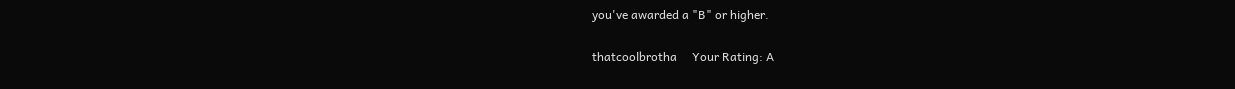you've awarded a "B" or higher.

thatcoolbrotha     Your Rating: A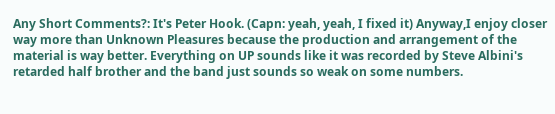Any Short Comments?: It's Peter Hook. (Capn: yeah, yeah, I fixed it) Anyway,I enjoy closer way more than Unknown Pleasures because the production and arrangement of the material is way better. Everything on UP sounds like it was recorded by Steve Albini's retarded half brother and the band just sounds so weak on some numbers.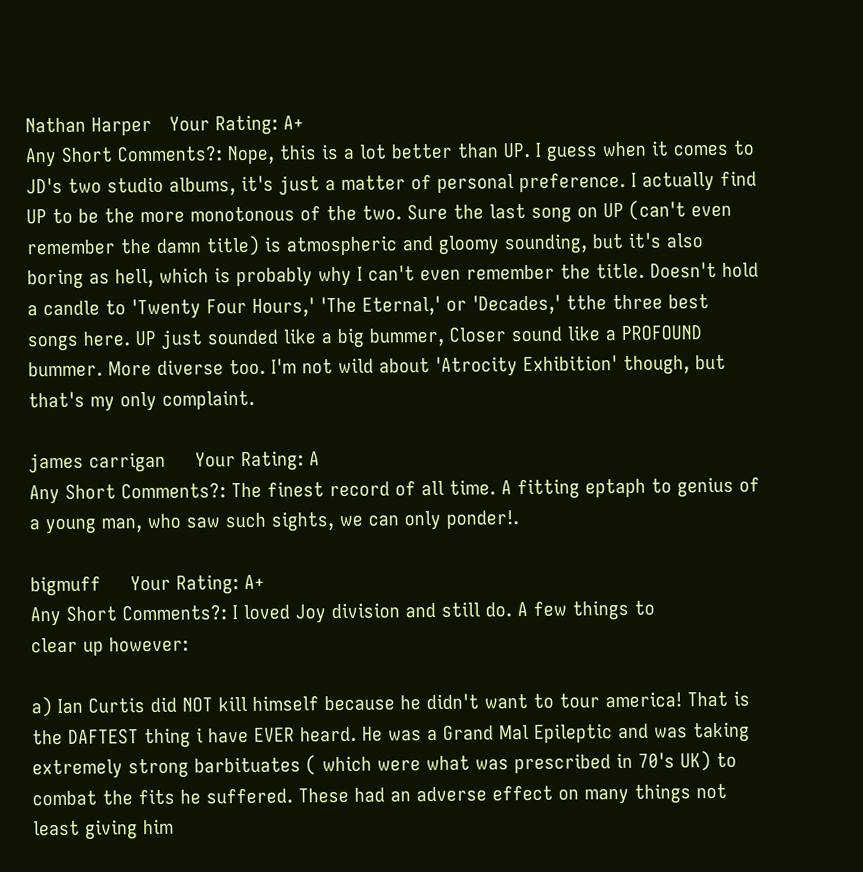Nathan Harper   Your Rating: A+
Any Short Comments?: Nope, this is a lot better than UP. I guess when it comes to JD's two studio albums, it's just a matter of personal preference. I actually find UP to be the more monotonous of the two. Sure the last song on UP (can't even remember the damn title) is atmospheric and gloomy sounding, but it's also boring as hell, which is probably why I can't even remember the title. Doesn't hold a candle to 'Twenty Four Hours,' 'The Eternal,' or 'Decades,' tthe three best songs here. UP just sounded like a big bummer, Closer sound like a PROFOUND bummer. More diverse too. I'm not wild about 'Atrocity Exhibition' though, but that's my only complaint.

james carrigan     Your Rating: A
Any Short Comments?: The finest record of all time. A fitting eptaph to genius of a young man, who saw such sights, we can only ponder!.

bigmuff     Your Rating: A+
Any Short Comments?: I loved Joy division and still do. A few things to
clear up however:

a) Ian Curtis did NOT kill himself because he didn't want to tour america! That is the DAFTEST thing i have EVER heard. He was a Grand Mal Epileptic and was taking extremely strong barbituates ( which were what was prescribed in 70's UK) to combat the fits he suffered. These had an adverse effect on many things not least giving him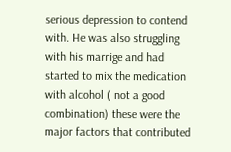serious depression to contend with. He was also struggling with his marrige and had started to mix the medication with alcohol ( not a good combination) these were the major factors that contributed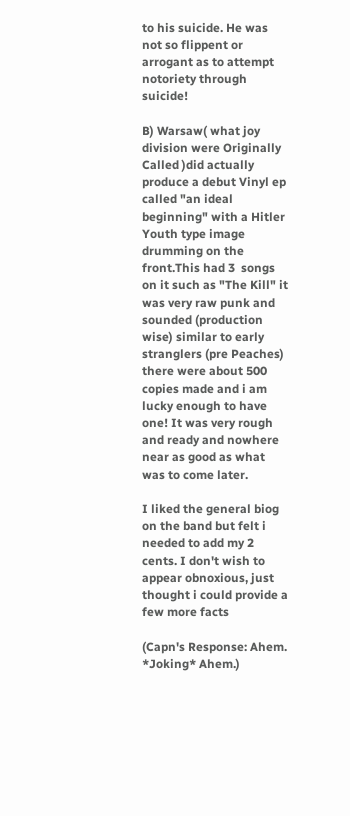to his suicide. He was not so flippent or arrogant as to attempt notoriety through suicide!

B) Warsaw( what joy division were Originally Called )did actually produce a debut Vinyl ep called "an ideal beginning" with a Hitler Youth type image drumming on the front.This had 3  songs on it such as "The Kill" it was very raw punk and sounded (production wise) similar to early stranglers (pre Peaches) there were about 500 copies made and i am lucky enough to have one! It was very rough and ready and nowhere near as good as what was to come later.

I liked the general biog on the band but felt i needed to add my 2 cents. I don't wish to appear obnoxious, just thought i could provide a few more facts

(Capn's Response: Ahem. *Joking* Ahem.)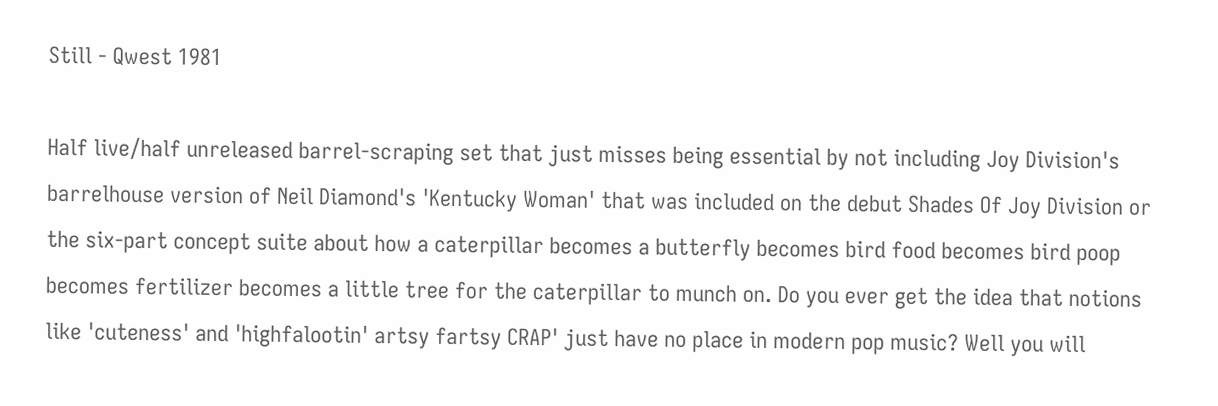Still - Qwest 1981

Half live/half unreleased barrel-scraping set that just misses being essential by not including Joy Division's barrelhouse version of Neil Diamond's 'Kentucky Woman' that was included on the debut Shades Of Joy Division or the six-part concept suite about how a caterpillar becomes a butterfly becomes bird food becomes bird poop becomes fertilizer becomes a little tree for the caterpillar to munch on. Do you ever get the idea that notions like 'cuteness' and 'highfalootin' artsy fartsy CRAP' just have no place in modern pop music? Well you will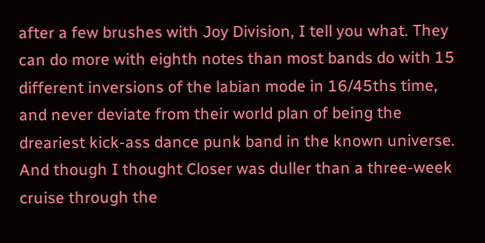after a few brushes with Joy Division, I tell you what. They can do more with eighth notes than most bands do with 15 different inversions of the labian mode in 16/45ths time, and never deviate from their world plan of being the dreariest kick-ass dance punk band in the known universe. And though I thought Closer was duller than a three-week cruise through the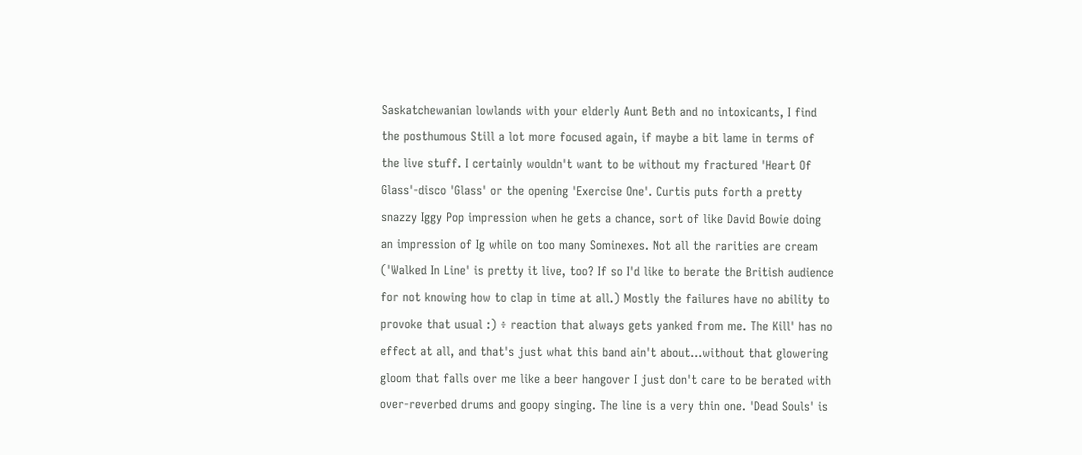Saskatchewanian lowlands with your elderly Aunt Beth and no intoxicants, I find the posthumous Still a lot more focused again, if maybe a bit lame in terms of the live stuff. I certainly wouldn't want to be without my fractured 'Heart Of Glass'-disco 'Glass' or the opening 'Exercise One'. Curtis puts forth a pretty snazzy Iggy Pop impression when he gets a chance, sort of like David Bowie doing an impression of Ig while on too many Sominexes. Not all the rarities are cream ('Walked In Line' is pretty it live, too? If so I'd like to berate the British audience for not knowing how to clap in time at all.) Mostly the failures have no ability to provoke that usual :) ÷ reaction that always gets yanked from me. The Kill' has no effect at all, and that's just what this band ain't about...without that glowering gloom that falls over me like a beer hangover I just don't care to be berated with over-reverbed drums and goopy singing. The line is a very thin one. 'Dead Souls' is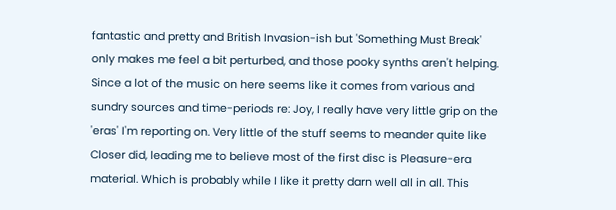fantastic and pretty and British Invasion-ish but 'Something Must Break' only makes me feel a bit perturbed, and those pooky synths aren't helping. Since a lot of the music on here seems like it comes from various and sundry sources and time-periods re: Joy, I really have very little grip on the 'eras' I'm reporting on. Very little of the stuff seems to meander quite like Closer did, leading me to believe most of the first disc is Pleasure-era material. Which is probably while I like it pretty darn well all in all. This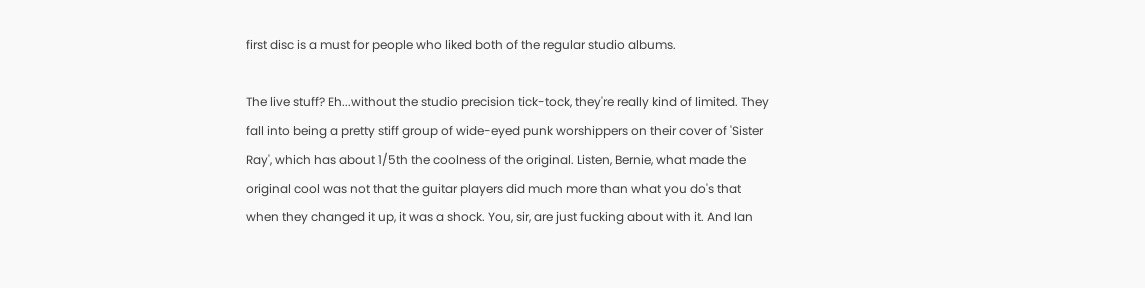first disc is a must for people who liked both of the regular studio albums.

The live stuff? Eh...without the studio precision tick-tock, they're really kind of limited. They fall into being a pretty stiff group of wide-eyed punk worshippers on their cover of 'Sister Ray', which has about 1/5th the coolness of the original. Listen, Bernie, what made the original cool was not that the guitar players did much more than what you do's that when they changed it up, it was a shock. You, sir, are just fucking about with it. And Ian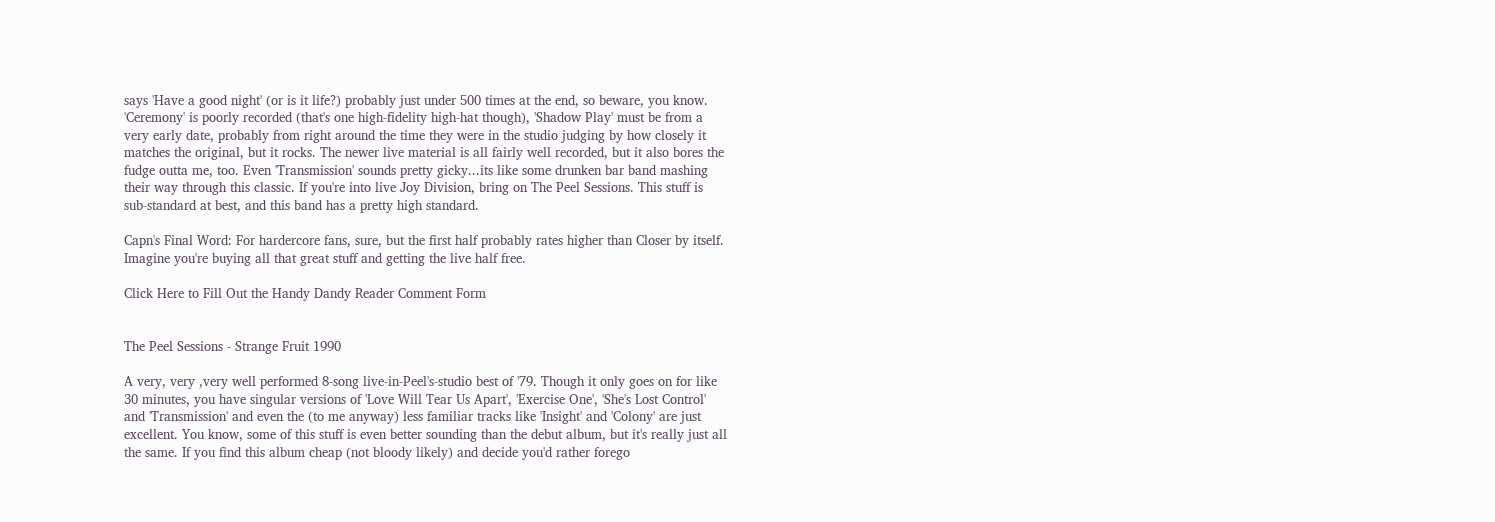says 'Have a good night' (or is it life?) probably just under 500 times at the end, so beware, you know. 'Ceremony' is poorly recorded (that's one high-fidelity high-hat though), 'Shadow Play' must be from a very early date, probably from right around the time they were in the studio judging by how closely it matches the original, but it rocks. The newer live material is all fairly well recorded, but it also bores the fudge outta me, too. Even 'Transmission' sounds pretty gicky...its like some drunken bar band mashing their way through this classic. If you're into live Joy Division, bring on The Peel Sessions. This stuff is sub-standard at best, and this band has a pretty high standard.

Capn's Final Word: For hardercore fans, sure, but the first half probably rates higher than Closer by itself. Imagine you're buying all that great stuff and getting the live half free.

Click Here to Fill Out the Handy Dandy Reader Comment Form


The Peel Sessions - Strange Fruit 1990

A very, very ,very well performed 8-song live-in-Peel's-studio best of '79. Though it only goes on for like 30 minutes, you have singular versions of 'Love Will Tear Us Apart', 'Exercise One', 'She's Lost Control' and 'Transmission' and even the (to me anyway) less familiar tracks like 'Insight' and 'Colony' are just excellent. You know, some of this stuff is even better sounding than the debut album, but it's really just all the same. If you find this album cheap (not bloody likely) and decide you'd rather forego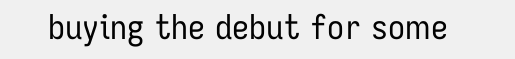buying the debut for some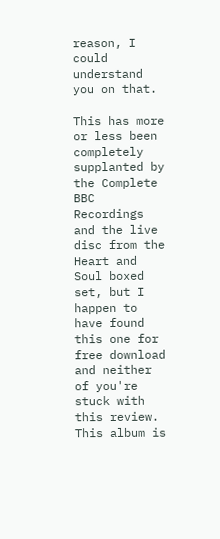reason, I could understand you on that.

This has more or less been completely supplanted by the Complete BBC Recordings and the live disc from the Heart and Soul boxed set, but I happen to have found this one for free download and neither of you're stuck with this review. This album is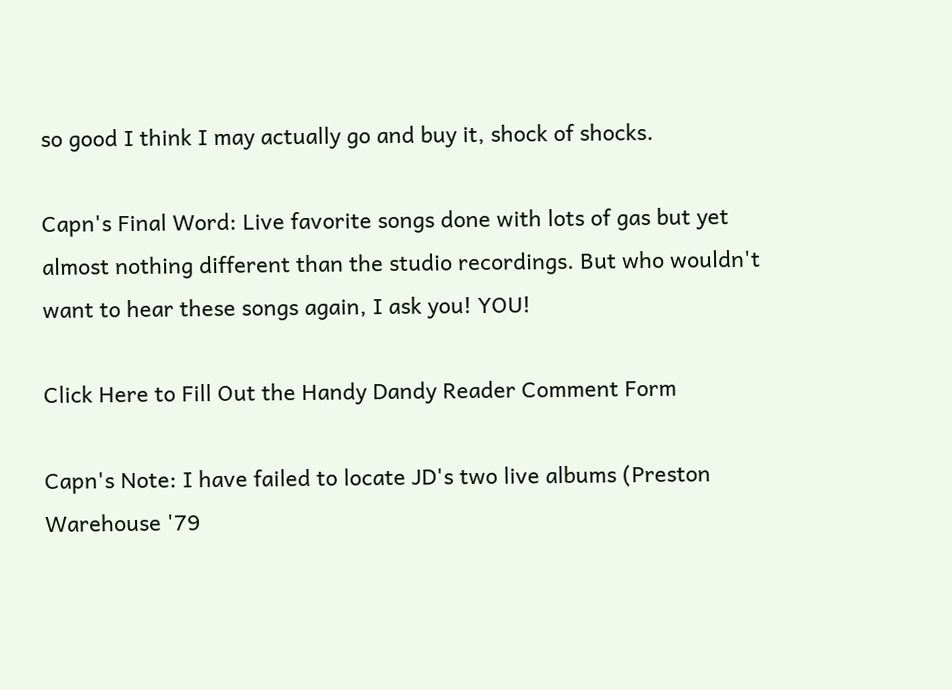so good I think I may actually go and buy it, shock of shocks.

Capn's Final Word: Live favorite songs done with lots of gas but yet almost nothing different than the studio recordings. But who wouldn't want to hear these songs again, I ask you! YOU!

Click Here to Fill Out the Handy Dandy Reader Comment Form

Capn's Note: I have failed to locate JD's two live albums (Preston Warehouse '79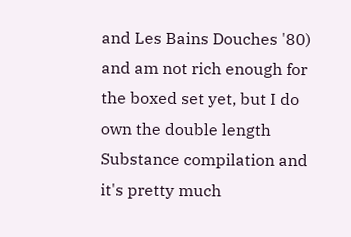and Les Bains Douches '80) and am not rich enough for the boxed set yet, but I do own the double length Substance compilation and it's pretty much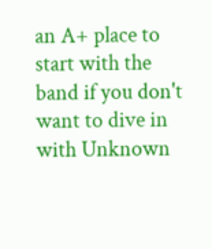an A+ place to start with the band if you don't want to dive in with Unknown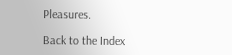Pleasures.

Back to the Index